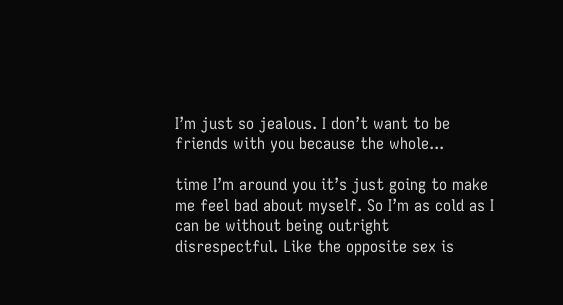I’m just so jealous. I don’t want to be friends with you because the whole...

time I’m around you it’s just going to make me feel bad about myself. So I’m as cold as I can be without being outright disrespectful. Like the opposite sex is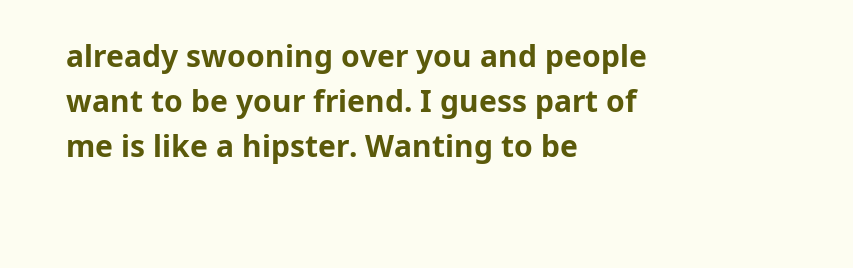already swooning over you and people want to be your friend. I guess part of me is like a hipster. Wanting to be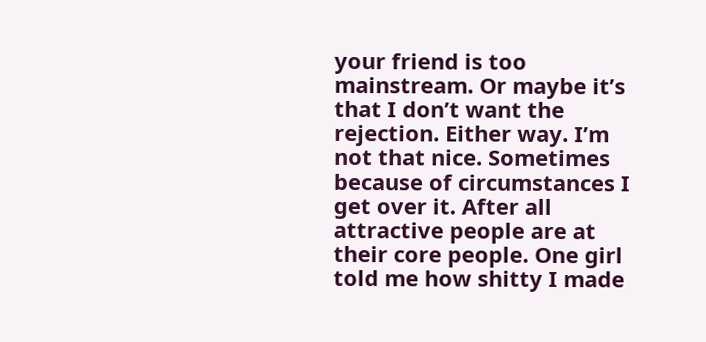your friend is too mainstream. Or maybe it’s that I don’t want the rejection. Either way. I’m not that nice. Sometimes because of circumstances I get over it. After all attractive people are at their core people. One girl told me how shitty I made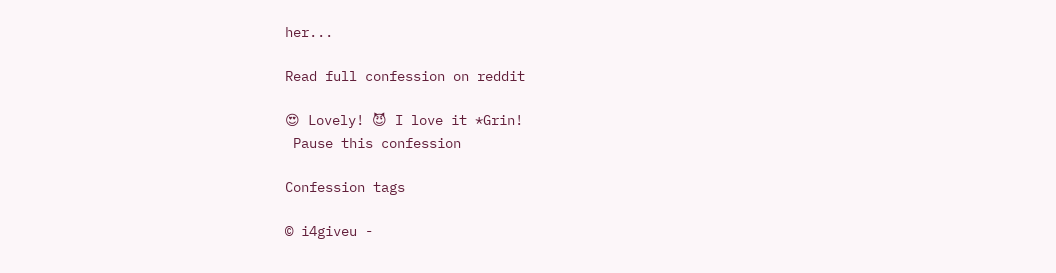her...

Read full confession on reddit

😍 Lovely! 😈 I love it *Grin!
 Pause this confession

Confession tags

© i4giveu -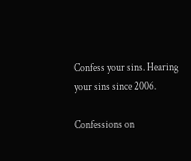Confess your sins. Hearing your sins since 2006.

Confessions on